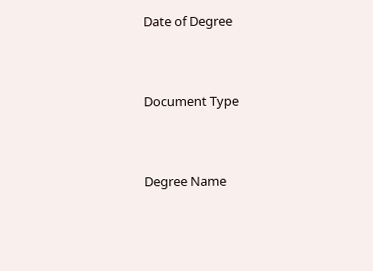Date of Degree


Document Type


Degree Name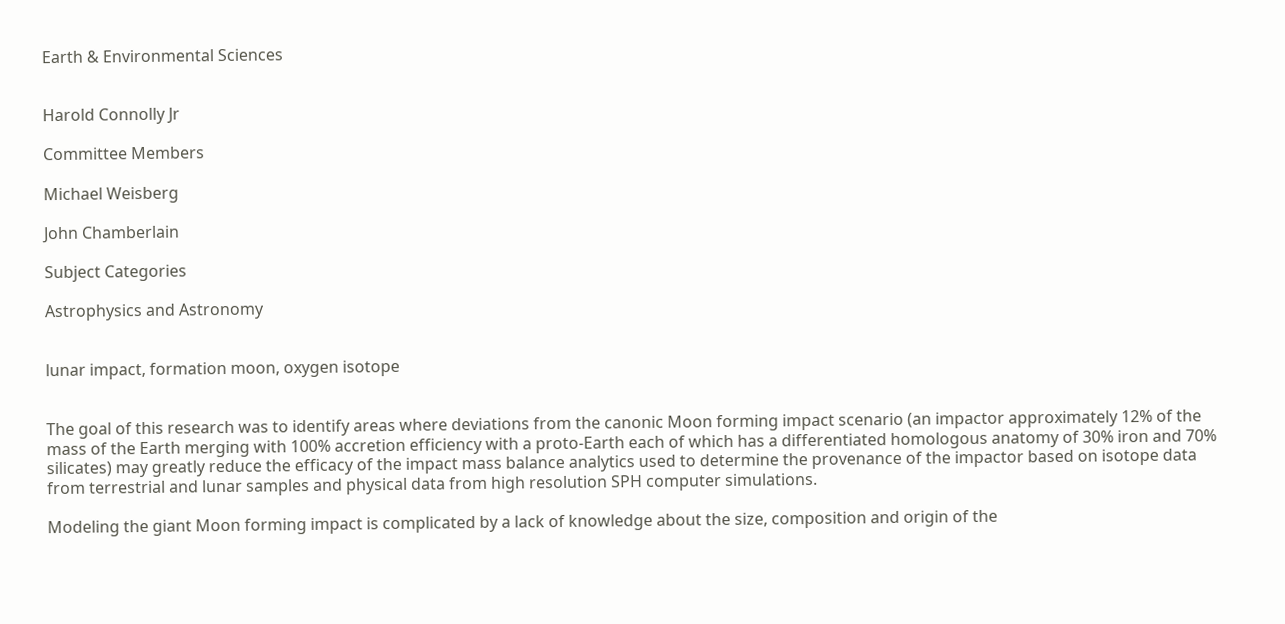Earth & Environmental Sciences


Harold Connolly Jr

Committee Members

Michael Weisberg

John Chamberlain

Subject Categories

Astrophysics and Astronomy


lunar impact, formation moon, oxygen isotope


The goal of this research was to identify areas where deviations from the canonic Moon forming impact scenario (an impactor approximately 12% of the mass of the Earth merging with 100% accretion efficiency with a proto-Earth each of which has a differentiated homologous anatomy of 30% iron and 70% silicates) may greatly reduce the efficacy of the impact mass balance analytics used to determine the provenance of the impactor based on isotope data from terrestrial and lunar samples and physical data from high resolution SPH computer simulations.

Modeling the giant Moon forming impact is complicated by a lack of knowledge about the size, composition and origin of the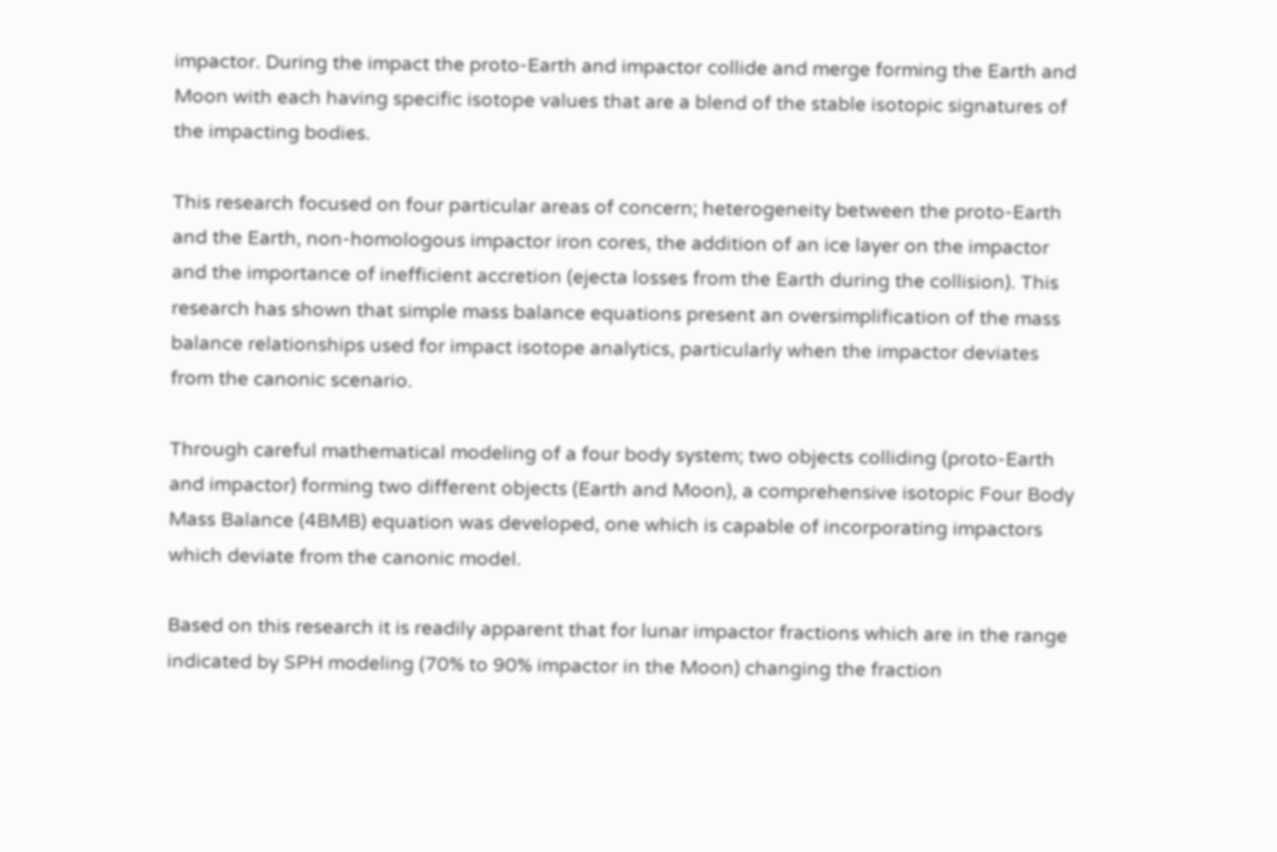impactor. During the impact the proto-Earth and impactor collide and merge forming the Earth and Moon with each having specific isotope values that are a blend of the stable isotopic signatures of the impacting bodies.

This research focused on four particular areas of concern; heterogeneity between the proto-Earth and the Earth, non-homologous impactor iron cores, the addition of an ice layer on the impactor and the importance of inefficient accretion (ejecta losses from the Earth during the collision). This research has shown that simple mass balance equations present an oversimplification of the mass balance relationships used for impact isotope analytics, particularly when the impactor deviates from the canonic scenario.

Through careful mathematical modeling of a four body system; two objects colliding (proto-Earth and impactor) forming two different objects (Earth and Moon), a comprehensive isotopic Four Body Mass Balance (4BMB) equation was developed, one which is capable of incorporating impactors which deviate from the canonic model.

Based on this research it is readily apparent that for lunar impactor fractions which are in the range indicated by SPH modeling (70% to 90% impactor in the Moon) changing the fraction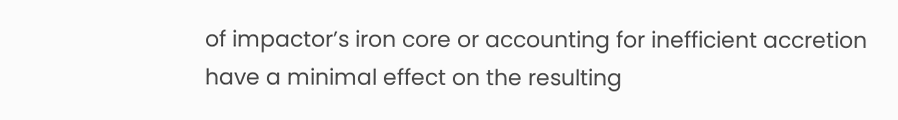of impactor’s iron core or accounting for inefficient accretion have a minimal effect on the resulting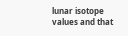lunar isotope values and that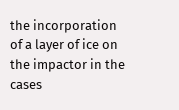the incorporation of a layer of ice on the impactor in the cases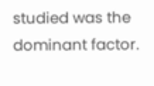studied was the dominant factor.